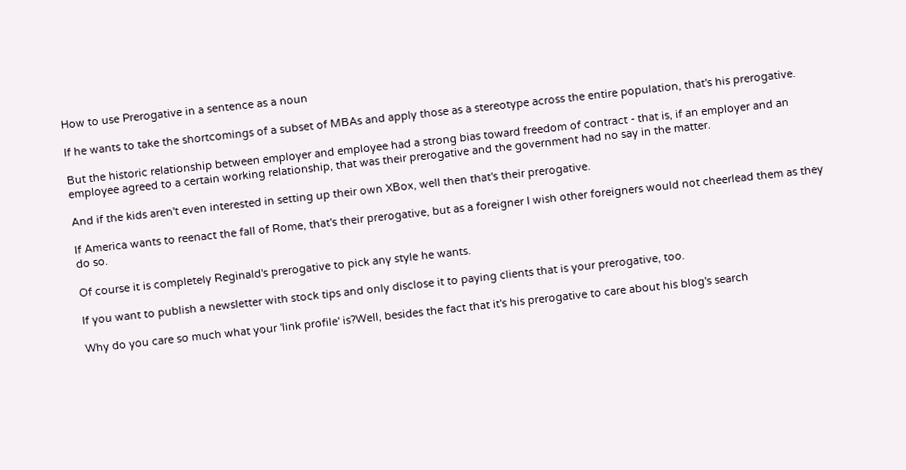How to use Prerogative in a sentence as a noun

If he wants to take the shortcomings of a subset of MBAs and apply those as a stereotype across the entire population, that's his prerogative.

But the historic relationship between employer and employee had a strong bias toward freedom of contract - that is, if an employer and an employee agreed to a certain working relationship, that was their prerogative and the government had no say in the matter.

And if the kids aren't even interested in setting up their own XBox, well then that's their prerogative.

If America wants to reenact the fall of Rome, that's their prerogative, but as a foreigner I wish other foreigners would not cheerlead them as they do so.

Of course it is completely Reginald's prerogative to pick any style he wants.

If you want to publish a newsletter with stock tips and only disclose it to paying clients that is your prerogative, too.

Why do you care so much what your 'link profile' is?Well, besides the fact that it's his prerogative to care about his blog's search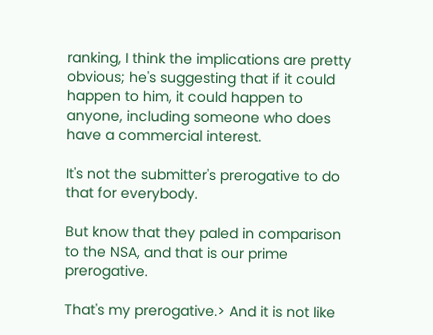ranking, I think the implications are pretty obvious; he's suggesting that if it could happen to him, it could happen to anyone, including someone who does have a commercial interest.

It's not the submitter's prerogative to do that for everybody.

But know that they paled in comparison to the NSA, and that is our prime prerogative.

That's my prerogative.> And it is not like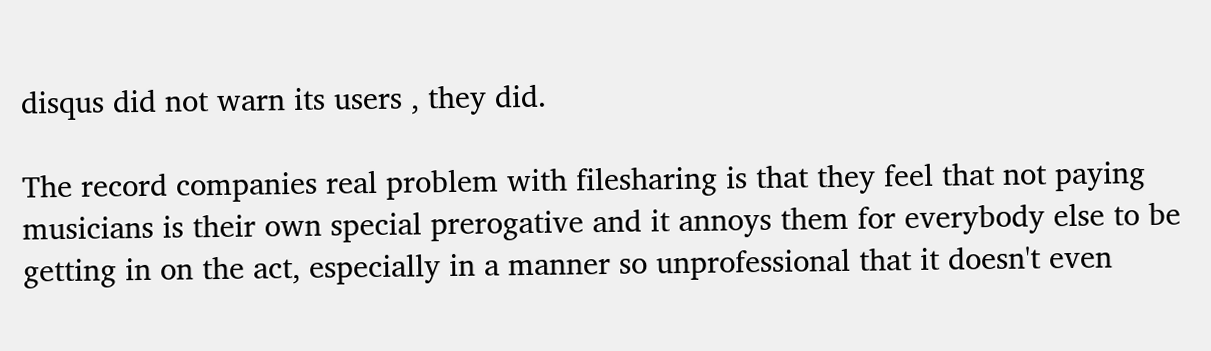disqus did not warn its users , they did.

The record companies real problem with filesharing is that they feel that not paying musicians is their own special prerogative and it annoys them for everybody else to be getting in on the act, especially in a manner so unprofessional that it doesn't even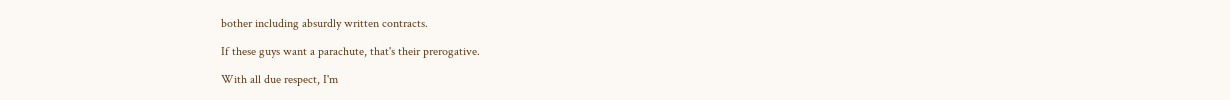bother including absurdly written contracts.

If these guys want a parachute, that's their prerogative.

With all due respect, I'm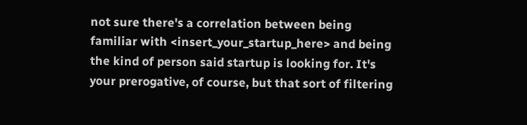not sure there's a correlation between being familiar with <insert_your_startup_here> and being the kind of person said startup is looking for. It's your prerogative, of course, but that sort of filtering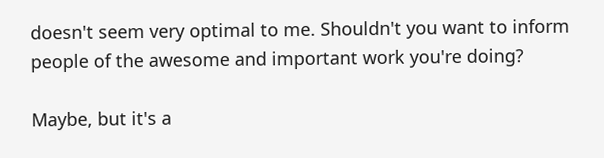doesn't seem very optimal to me. Shouldn't you want to inform people of the awesome and important work you're doing?

Maybe, but it's a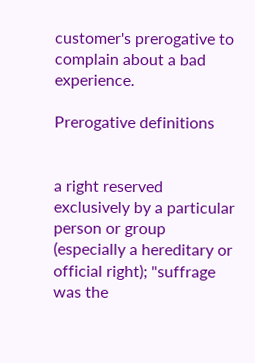customer's prerogative to complain about a bad experience.

Prerogative definitions


a right reserved exclusively by a particular person or group (especially a hereditary or official right); "suffrage was the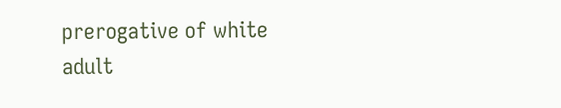prerogative of white adult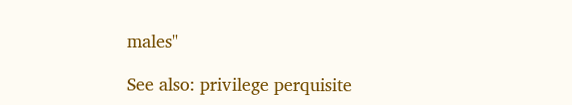males"

See also: privilege perquisite